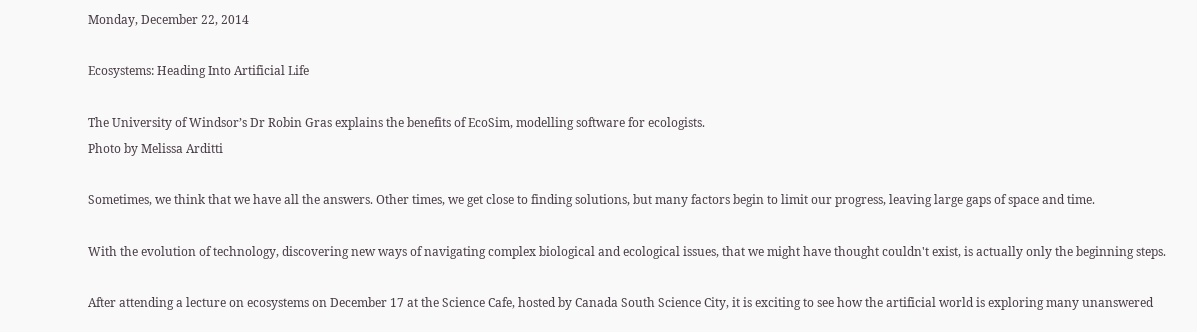Monday, December 22, 2014

Ecosystems: Heading Into Artificial Life

The University of Windsor’s Dr Robin Gras explains the benefits of EcoSim, modelling software for ecologists.
Photo by Melissa Arditti

Sometimes, we think that we have all the answers. Other times, we get close to finding solutions, but many factors begin to limit our progress, leaving large gaps of space and time.

With the evolution of technology, discovering new ways of navigating complex biological and ecological issues, that we might have thought couldn't exist, is actually only the beginning steps.

After attending a lecture on ecosystems on December 17 at the Science Cafe, hosted by Canada South Science City, it is exciting to see how the artificial world is exploring many unanswered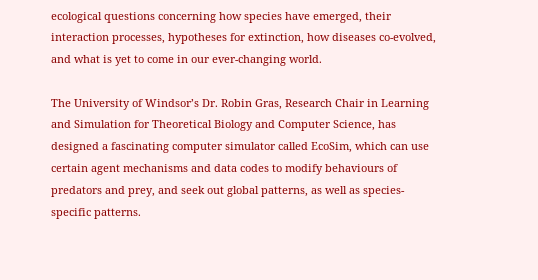ecological questions concerning how species have emerged, their interaction processes, hypotheses for extinction, how diseases co-evolved, and what is yet to come in our ever-changing world.

The University of Windsor’s Dr. Robin Gras, Research Chair in Learning and Simulation for Theoretical Biology and Computer Science, has designed a fascinating computer simulator called EcoSim, which can use certain agent mechanisms and data codes to modify behaviours of predators and prey, and seek out global patterns, as well as species-specific patterns.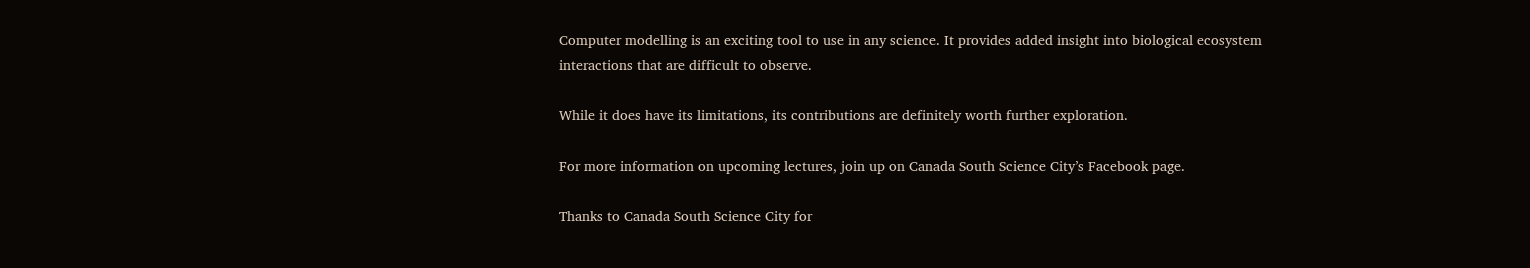Computer modelling is an exciting tool to use in any science. It provides added insight into biological ecosystem interactions that are difficult to observe.

While it does have its limitations, its contributions are definitely worth further exploration.

For more information on upcoming lectures, join up on Canada South Science City’s Facebook page.

Thanks to Canada South Science City for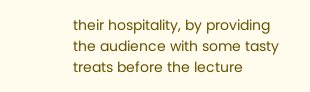their hospitality, by providing the audience with some tasty treats before the lecture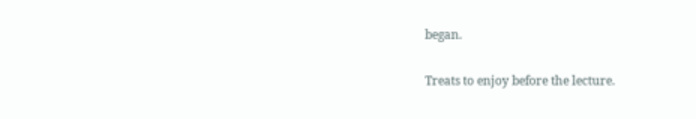began.

Treats to enjoy before the lecture.